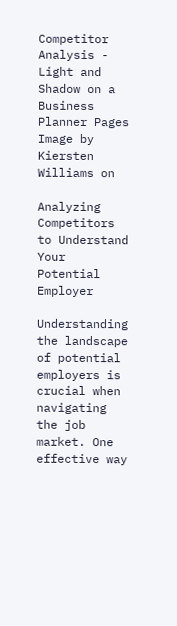Competitor Analysis - Light and Shadow on a Business Planner Pages
Image by Kiersten Williams on

Analyzing Competitors to Understand Your Potential Employer

Understanding the landscape of potential employers is crucial when navigating the job market. One effective way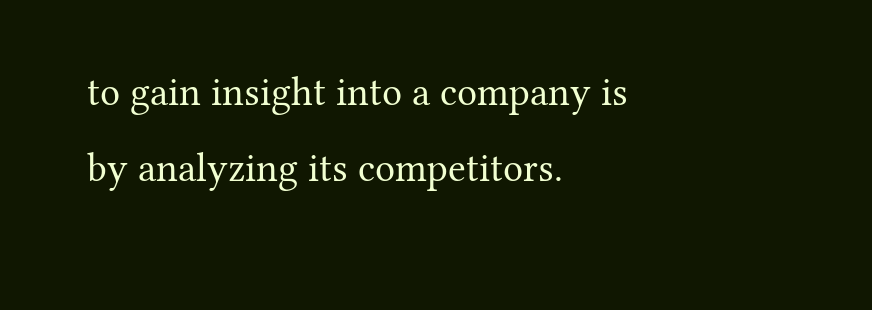to gain insight into a company is by analyzing its competitors.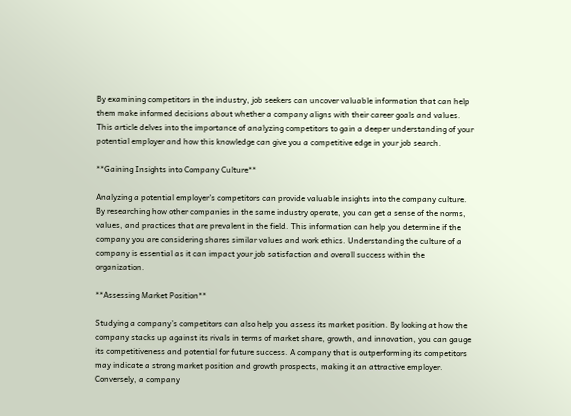By examining competitors in the industry, job seekers can uncover valuable information that can help them make informed decisions about whether a company aligns with their career goals and values. This article delves into the importance of analyzing competitors to gain a deeper understanding of your potential employer and how this knowledge can give you a competitive edge in your job search.

**Gaining Insights into Company Culture**

Analyzing a potential employer’s competitors can provide valuable insights into the company culture. By researching how other companies in the same industry operate, you can get a sense of the norms, values, and practices that are prevalent in the field. This information can help you determine if the company you are considering shares similar values and work ethics. Understanding the culture of a company is essential as it can impact your job satisfaction and overall success within the organization.

**Assessing Market Position**

Studying a company’s competitors can also help you assess its market position. By looking at how the company stacks up against its rivals in terms of market share, growth, and innovation, you can gauge its competitiveness and potential for future success. A company that is outperforming its competitors may indicate a strong market position and growth prospects, making it an attractive employer. Conversely, a company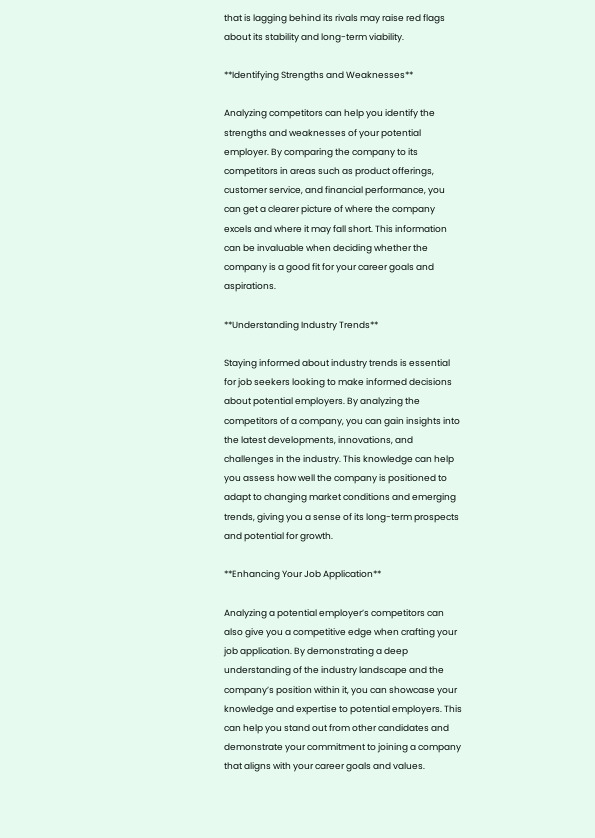that is lagging behind its rivals may raise red flags about its stability and long-term viability.

**Identifying Strengths and Weaknesses**

Analyzing competitors can help you identify the strengths and weaknesses of your potential employer. By comparing the company to its competitors in areas such as product offerings, customer service, and financial performance, you can get a clearer picture of where the company excels and where it may fall short. This information can be invaluable when deciding whether the company is a good fit for your career goals and aspirations.

**Understanding Industry Trends**

Staying informed about industry trends is essential for job seekers looking to make informed decisions about potential employers. By analyzing the competitors of a company, you can gain insights into the latest developments, innovations, and challenges in the industry. This knowledge can help you assess how well the company is positioned to adapt to changing market conditions and emerging trends, giving you a sense of its long-term prospects and potential for growth.

**Enhancing Your Job Application**

Analyzing a potential employer’s competitors can also give you a competitive edge when crafting your job application. By demonstrating a deep understanding of the industry landscape and the company’s position within it, you can showcase your knowledge and expertise to potential employers. This can help you stand out from other candidates and demonstrate your commitment to joining a company that aligns with your career goals and values.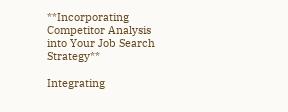**Incorporating Competitor Analysis into Your Job Search Strategy**

Integrating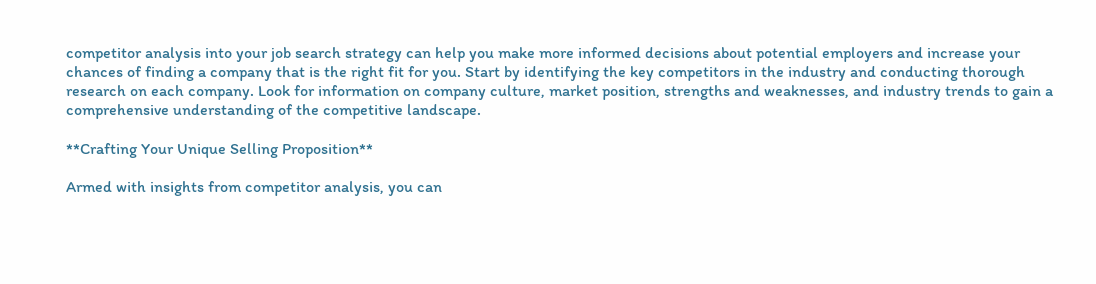competitor analysis into your job search strategy can help you make more informed decisions about potential employers and increase your chances of finding a company that is the right fit for you. Start by identifying the key competitors in the industry and conducting thorough research on each company. Look for information on company culture, market position, strengths and weaknesses, and industry trends to gain a comprehensive understanding of the competitive landscape.

**Crafting Your Unique Selling Proposition**

Armed with insights from competitor analysis, you can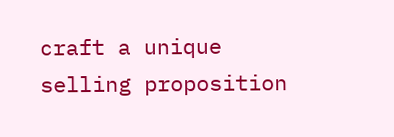craft a unique selling proposition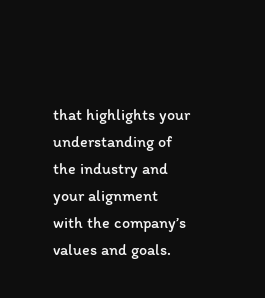that highlights your understanding of the industry and your alignment with the company’s values and goals.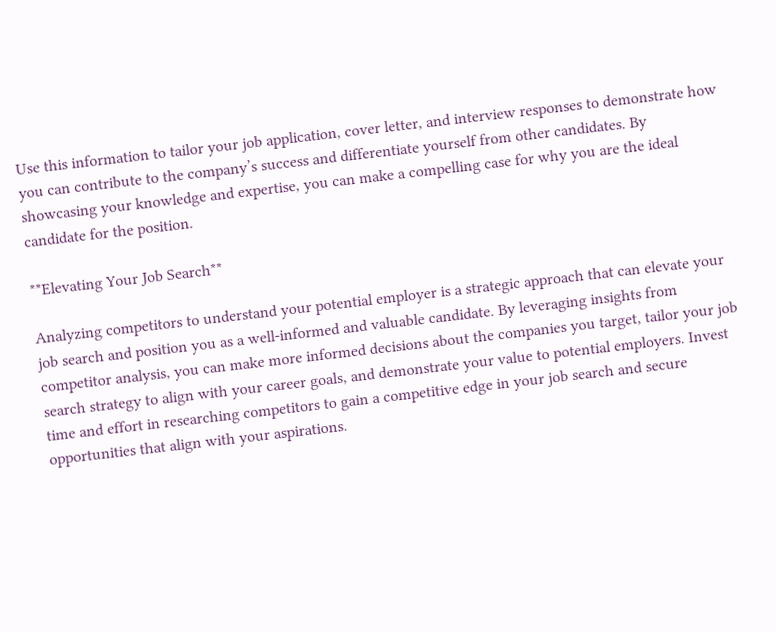Use this information to tailor your job application, cover letter, and interview responses to demonstrate how you can contribute to the company’s success and differentiate yourself from other candidates. By showcasing your knowledge and expertise, you can make a compelling case for why you are the ideal candidate for the position.

**Elevating Your Job Search**

Analyzing competitors to understand your potential employer is a strategic approach that can elevate your job search and position you as a well-informed and valuable candidate. By leveraging insights from competitor analysis, you can make more informed decisions about the companies you target, tailor your job search strategy to align with your career goals, and demonstrate your value to potential employers. Invest time and effort in researching competitors to gain a competitive edge in your job search and secure opportunities that align with your aspirations.